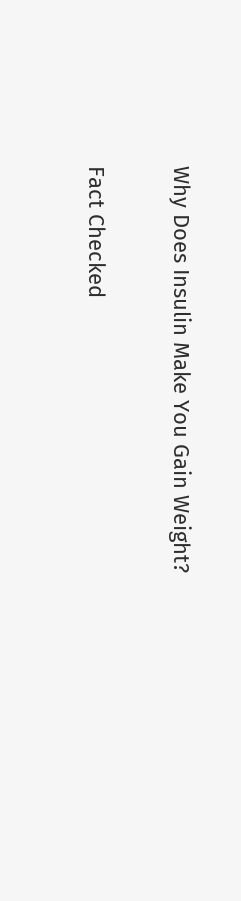Why Does Insulin Make You Gain Weight?

Fact Checked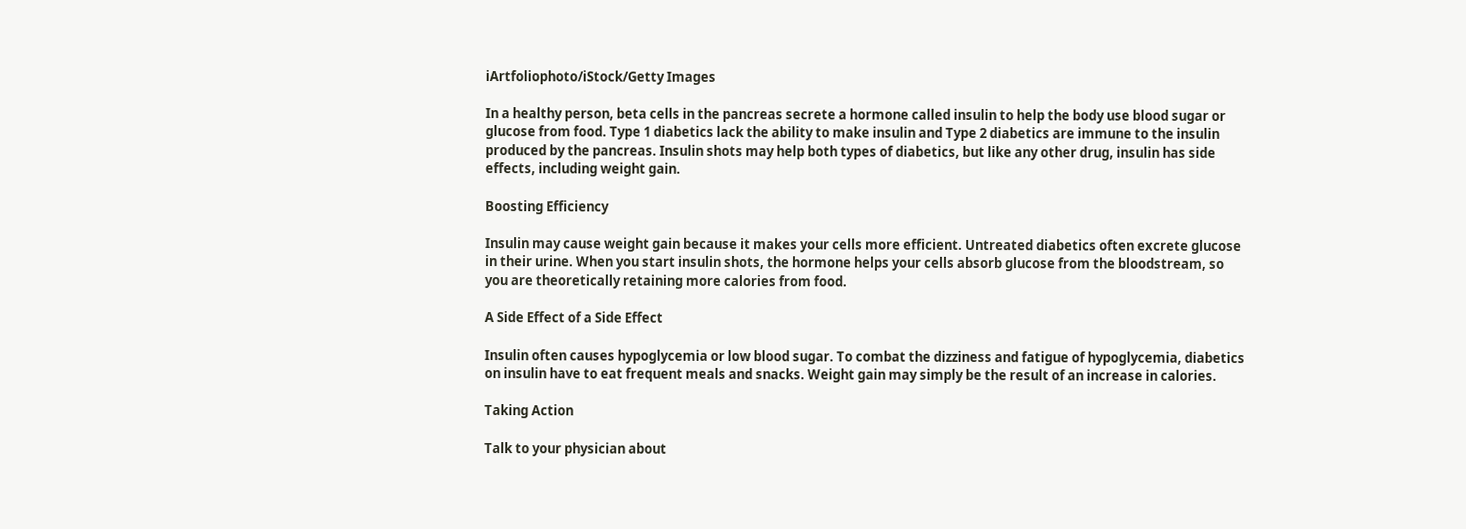iArtfoliophoto/iStock/Getty Images

In a healthy person, beta cells in the pancreas secrete a hormone called insulin to help the body use blood sugar or glucose from food. Type 1 diabetics lack the ability to make insulin and Type 2 diabetics are immune to the insulin produced by the pancreas. Insulin shots may help both types of diabetics, but like any other drug, insulin has side effects, including weight gain.

Boosting Efficiency

Insulin may cause weight gain because it makes your cells more efficient. Untreated diabetics often excrete glucose in their urine. When you start insulin shots, the hormone helps your cells absorb glucose from the bloodstream, so you are theoretically retaining more calories from food.

A Side Effect of a Side Effect

Insulin often causes hypoglycemia or low blood sugar. To combat the dizziness and fatigue of hypoglycemia, diabetics on insulin have to eat frequent meals and snacks. Weight gain may simply be the result of an increase in calories.

Taking Action

Talk to your physician about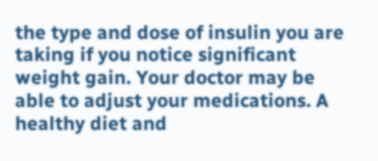the type and dose of insulin you are taking if you notice significant weight gain. Your doctor may be able to adjust your medications. A healthy diet and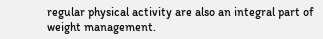regular physical activity are also an integral part of weight management.